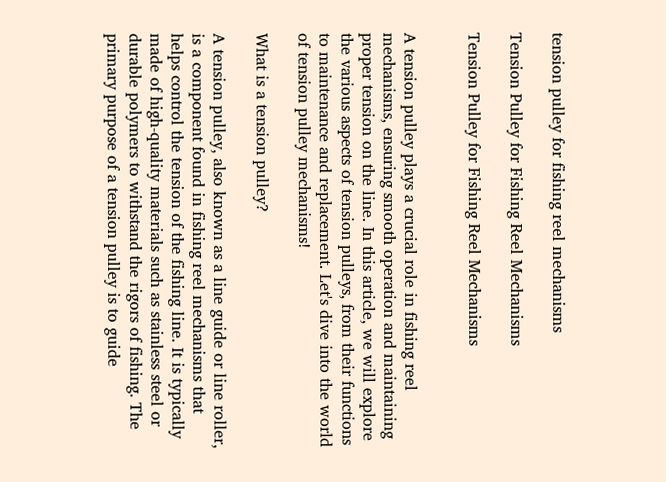tension pulley for fishing reel mechanisms

Tension Pulley for Fishing Reel Mechanisms

Tension Pulley for Fishing Reel Mechanisms


A tension pulley plays a crucial role in fishing reel mechanisms, ensuring smooth operation and maintaining proper tension on the line. In this article, we will explore the various aspects of tension pulleys, from their functions to maintenance and replacement. Let's dive into the world of tension pulley mechanisms!

What is a tension pulley?

A tension pulley, also known as a line guide or line roller, is a component found in fishing reel mechanisms that helps control the tension of the fishing line. It is typically made of high-quality materials such as stainless steel or durable polymers to withstand the rigors of fishing. The primary purpose of a tension pulley is to guide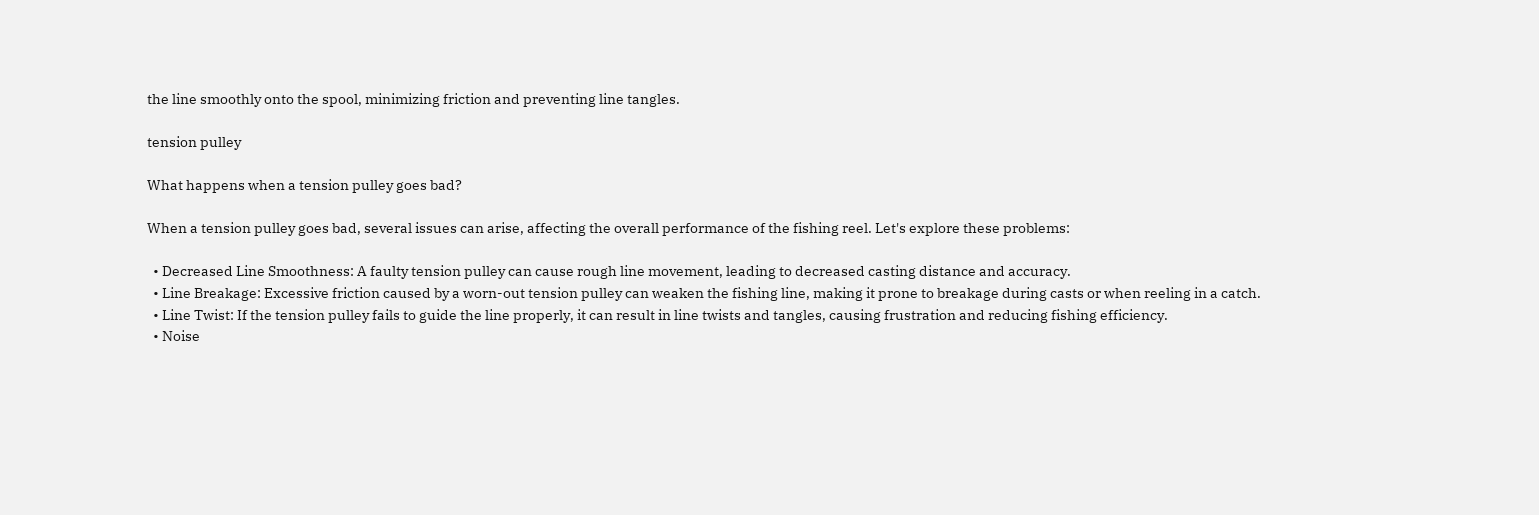the line smoothly onto the spool, minimizing friction and preventing line tangles.

tension pulley

What happens when a tension pulley goes bad?

When a tension pulley goes bad, several issues can arise, affecting the overall performance of the fishing reel. Let's explore these problems:

  • Decreased Line Smoothness: A faulty tension pulley can cause rough line movement, leading to decreased casting distance and accuracy.
  • Line Breakage: Excessive friction caused by a worn-out tension pulley can weaken the fishing line, making it prone to breakage during casts or when reeling in a catch.
  • Line Twist: If the tension pulley fails to guide the line properly, it can result in line twists and tangles, causing frustration and reducing fishing efficiency.
  • Noise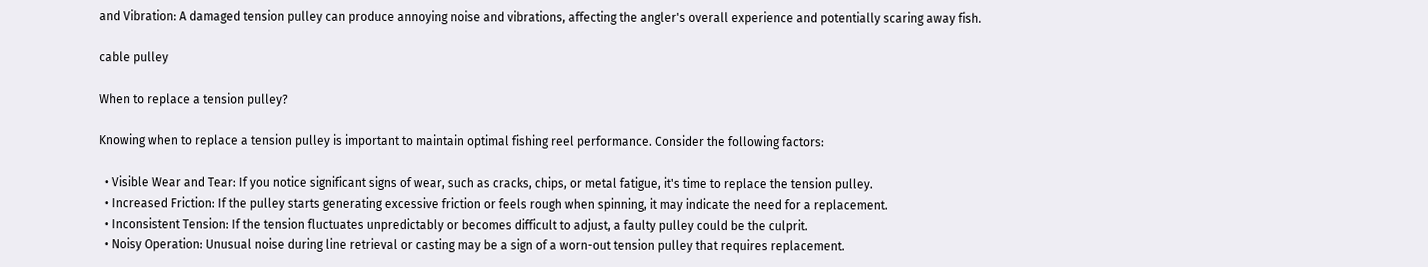and Vibration: A damaged tension pulley can produce annoying noise and vibrations, affecting the angler's overall experience and potentially scaring away fish.

cable pulley

When to replace a tension pulley?

Knowing when to replace a tension pulley is important to maintain optimal fishing reel performance. Consider the following factors:

  • Visible Wear and Tear: If you notice significant signs of wear, such as cracks, chips, or metal fatigue, it's time to replace the tension pulley.
  • Increased Friction: If the pulley starts generating excessive friction or feels rough when spinning, it may indicate the need for a replacement.
  • Inconsistent Tension: If the tension fluctuates unpredictably or becomes difficult to adjust, a faulty pulley could be the culprit.
  • Noisy Operation: Unusual noise during line retrieval or casting may be a sign of a worn-out tension pulley that requires replacement.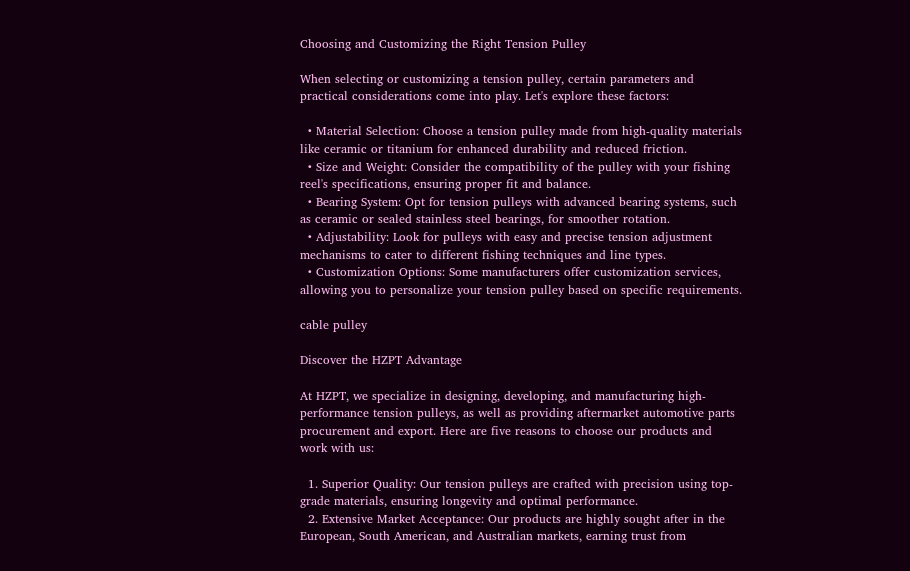Choosing and Customizing the Right Tension Pulley

When selecting or customizing a tension pulley, certain parameters and practical considerations come into play. Let's explore these factors:

  • Material Selection: Choose a tension pulley made from high-quality materials like ceramic or titanium for enhanced durability and reduced friction.
  • Size and Weight: Consider the compatibility of the pulley with your fishing reel's specifications, ensuring proper fit and balance.
  • Bearing System: Opt for tension pulleys with advanced bearing systems, such as ceramic or sealed stainless steel bearings, for smoother rotation.
  • Adjustability: Look for pulleys with easy and precise tension adjustment mechanisms to cater to different fishing techniques and line types.
  • Customization Options: Some manufacturers offer customization services, allowing you to personalize your tension pulley based on specific requirements.

cable pulley

Discover the HZPT Advantage

At HZPT, we specialize in designing, developing, and manufacturing high-performance tension pulleys, as well as providing aftermarket automotive parts procurement and export. Here are five reasons to choose our products and work with us:

  1. Superior Quality: Our tension pulleys are crafted with precision using top-grade materials, ensuring longevity and optimal performance.
  2. Extensive Market Acceptance: Our products are highly sought after in the European, South American, and Australian markets, earning trust from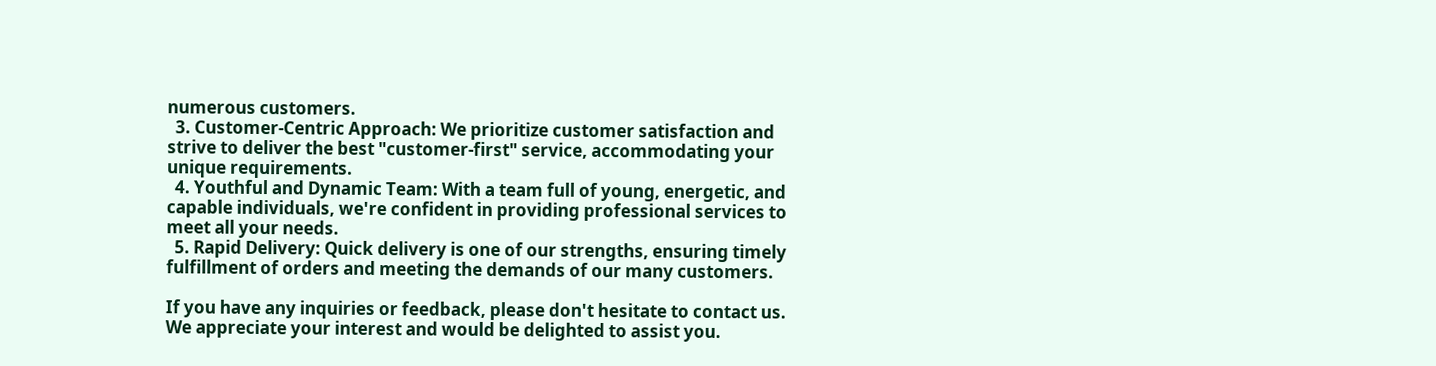numerous customers.
  3. Customer-Centric Approach: We prioritize customer satisfaction and strive to deliver the best "customer-first" service, accommodating your unique requirements.
  4. Youthful and Dynamic Team: With a team full of young, energetic, and capable individuals, we're confident in providing professional services to meet all your needs.
  5. Rapid Delivery: Quick delivery is one of our strengths, ensuring timely fulfillment of orders and meeting the demands of our many customers.

If you have any inquiries or feedback, please don't hesitate to contact us. We appreciate your interest and would be delighted to assist you.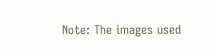Note: The images used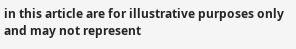in this article are for illustrative purposes only and may not represent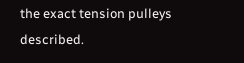the exact tension pulleys described.